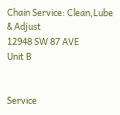Chain Service: Clean,Lube & Adjust
12948 SW 87 AVE
Unit B


Service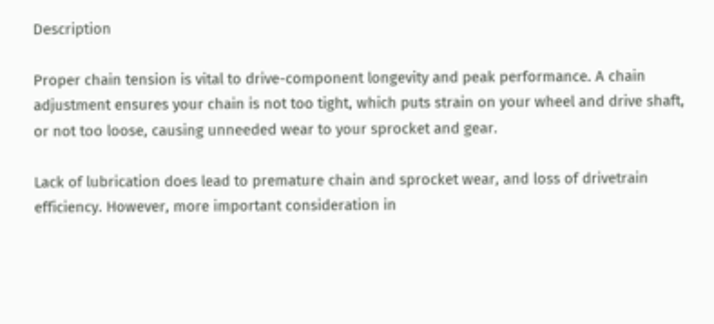Description

Proper chain tension is vital to drive-component longevity and peak performance. A chain adjustment ensures your chain is not too tight, which puts strain on your wheel and drive shaft, or not too loose, causing unneeded wear to your sprocket and gear.

Lack of lubrication does lead to premature chain and sprocket wear, and loss of drivetrain efficiency. However, more important consideration in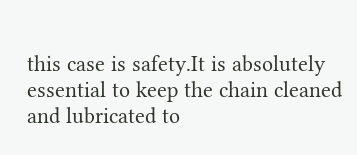this case is safety.It is absolutely essential to keep the chain cleaned and lubricated to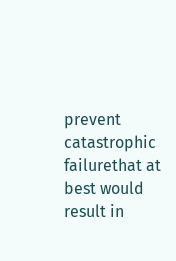prevent catastrophic failurethat at best would result in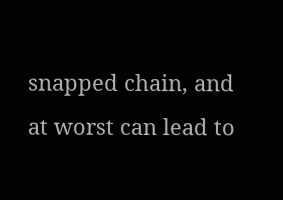snapped chain, and at worst can lead to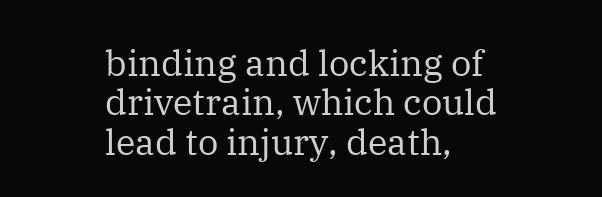binding and locking of drivetrain, which could lead to injury, death,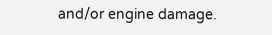and/or engine damage.